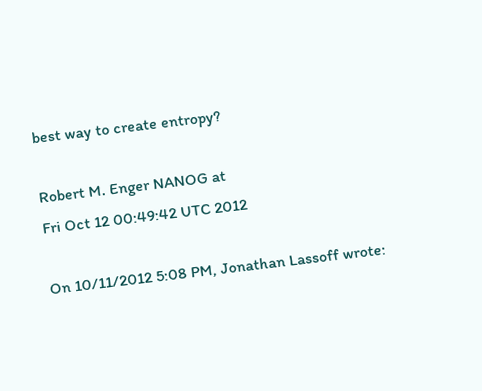best way to create entropy?

Robert M. Enger NANOG at
Fri Oct 12 00:49:42 UTC 2012

On 10/11/2012 5:08 PM, Jonathan Lassoff wrote: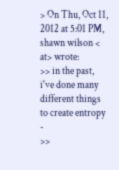> On Thu, Oct 11, 2012 at 5:01 PM, shawn wilson < at> wrote:
>> in the past, i've done many different things to create entropy -
>>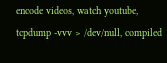encode videos, watch youtube, tcpdump -vvv > /dev/null, compiled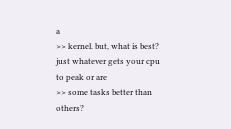a
>> kernel. but, what is best? just whatever gets your cpu to peak or are
>> some tasks better than others?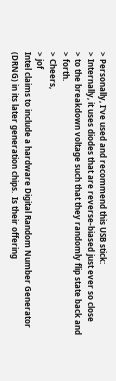> Personally, I've used and recommend this USB stick:
> Internally, it uses diodes that are reverse-biased just ever so close
> to the breakdown voltage such that they randomly flip state back and
> forth.
> Cheers,
> jof
Intel claims to include a hardware Digital Random Number Generator (DRNG) in its later generation chips.  Is their offering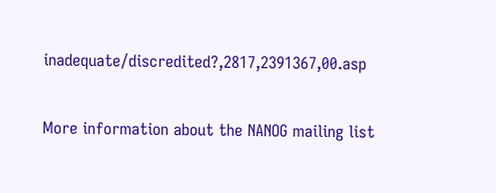inadequate/discredited?,2817,2391367,00.asp

More information about the NANOG mailing list